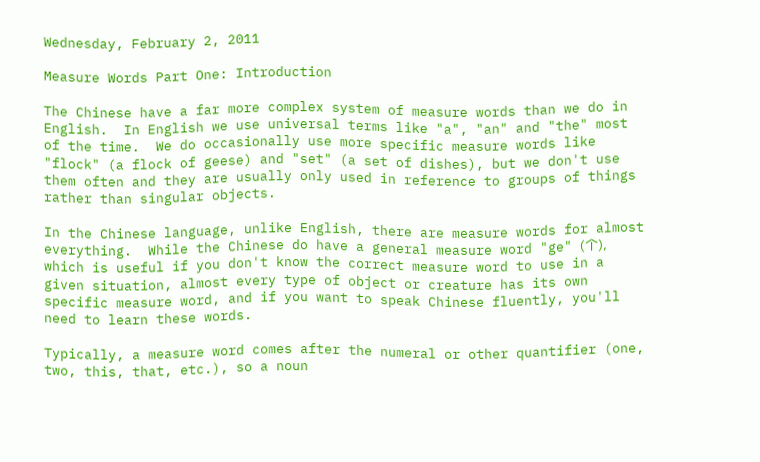Wednesday, February 2, 2011

Measure Words Part One: Introduction

The Chinese have a far more complex system of measure words than we do in English.  In English we use universal terms like "a", "an" and "the" most of the time.  We do occasionally use more specific measure words like "flock" (a flock of geese) and "set" (a set of dishes), but we don't use them often and they are usually only used in reference to groups of things rather than singular objects.

In the Chinese language, unlike English, there are measure words for almost everything.  While the Chinese do have a general measure word "ge" (个), which is useful if you don't know the correct measure word to use in a given situation, almost every type of object or creature has its own specific measure word, and if you want to speak Chinese fluently, you'll need to learn these words.

Typically, a measure word comes after the numeral or other quantifier (one, two, this, that, etc.), so a noun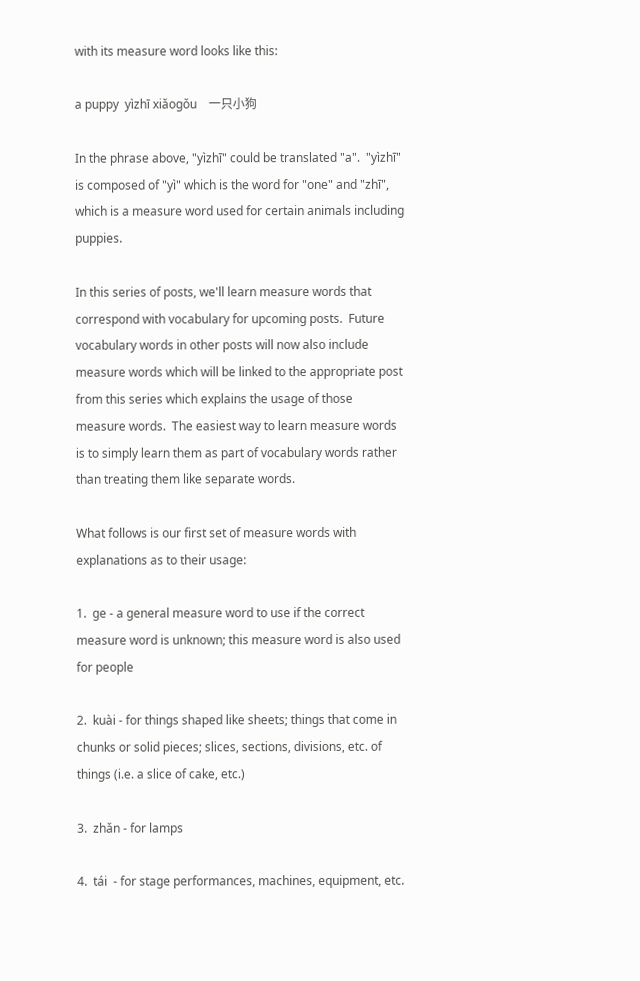with its measure word looks like this:

a puppy  yìzhī xiǎogǒu    一只小狗

In the phrase above, "yìzhī" could be translated "a".  "yìzhī" is composed of "yì" which is the word for "one" and "zhī", which is a measure word used for certain animals including puppies.

In this series of posts, we'll learn measure words that correspond with vocabulary for upcoming posts.  Future vocabulary words in other posts will now also include measure words which will be linked to the appropriate post from this series which explains the usage of those measure words.  The easiest way to learn measure words is to simply learn them as part of vocabulary words rather than treating them like separate words.

What follows is our first set of measure words with explanations as to their usage:

1.  ge - a general measure word to use if the correct measure word is unknown; this measure word is also used for people

2.  kuài - for things shaped like sheets; things that come in chunks or solid pieces; slices, sections, divisions, etc. of things (i.e. a slice of cake, etc.)

3.  zhǎn - for lamps

4.  tái  - for stage performances, machines, equipment, etc.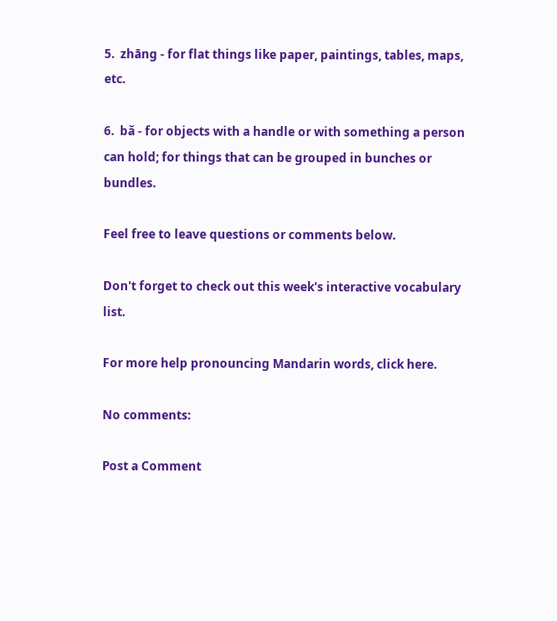5.  zhāng - for flat things like paper, paintings, tables, maps, etc.

6.  bǎ - for objects with a handle or with something a person can hold; for things that can be grouped in bunches or bundles.

Feel free to leave questions or comments below.

Don't forget to check out this week's interactive vocabulary list.

For more help pronouncing Mandarin words, click here.

No comments:

Post a Comment